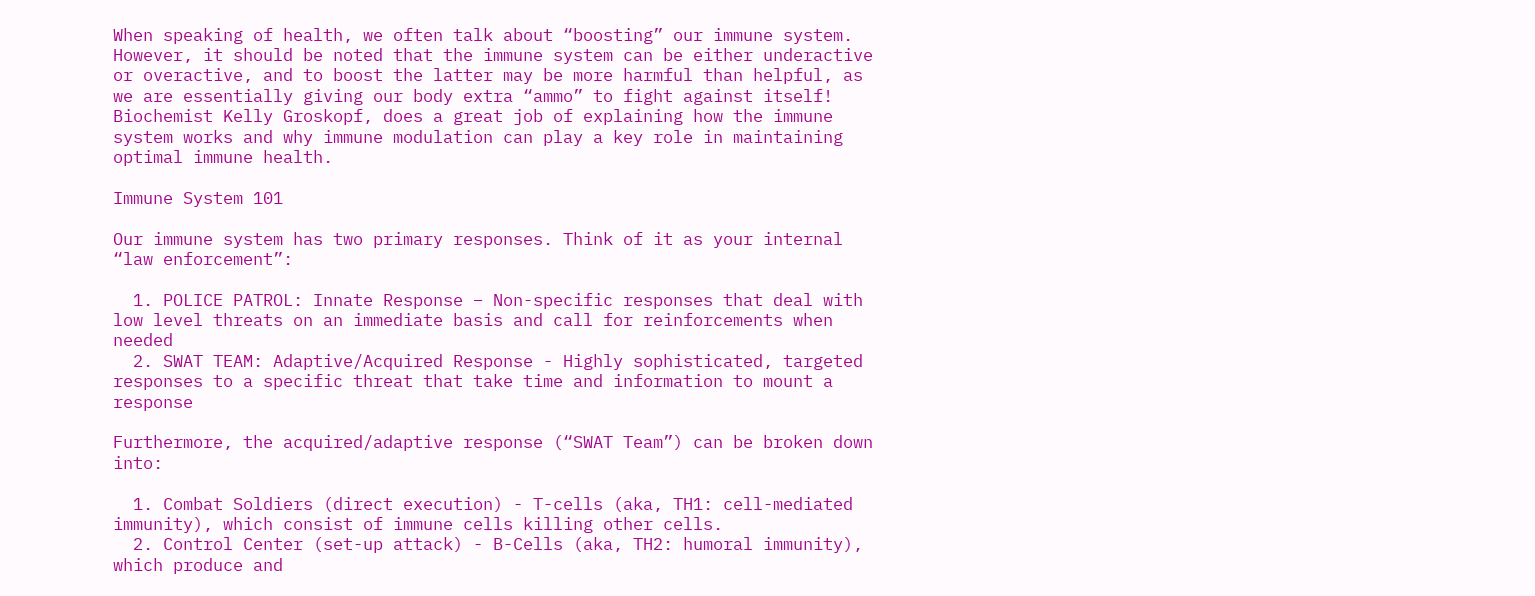When speaking of health, we often talk about “boosting” our immune system. However, it should be noted that the immune system can be either underactive or overactive, and to boost the latter may be more harmful than helpful, as we are essentially giving our body extra “ammo” to fight against itself! Biochemist Kelly Groskopf, does a great job of explaining how the immune system works and why immune modulation can play a key role in maintaining optimal immune health.

Immune System 101

Our immune system has two primary responses. Think of it as your internal “law enforcement”:

  1. POLICE PATROL: Innate Response – Non-specific responses that deal with low level threats on an immediate basis and call for reinforcements when needed
  2. SWAT TEAM: Adaptive/Acquired Response - Highly sophisticated, targeted responses to a specific threat that take time and information to mount a response

Furthermore, the acquired/adaptive response (“SWAT Team”) can be broken down into:

  1. Combat Soldiers (direct execution) - T-cells (aka, TH1: cell-mediated immunity), which consist of immune cells killing other cells.
  2. Control Center (set-up attack) - B-Cells (aka, TH2: humoral immunity), which produce and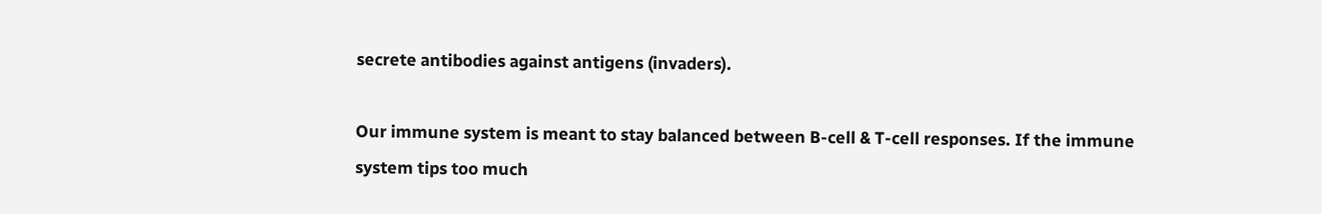secrete antibodies against antigens (invaders).

Our immune system is meant to stay balanced between B-cell & T-cell responses. If the immune system tips too much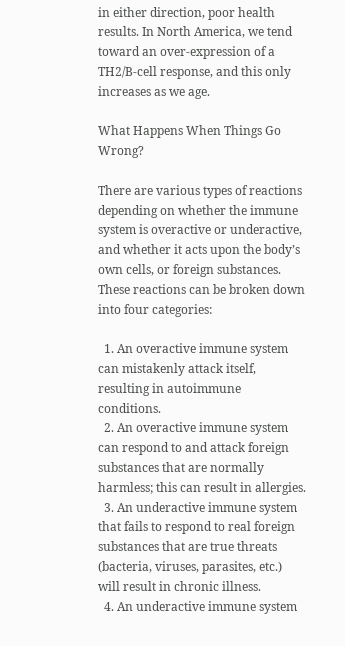in either direction, poor health results. In North America, we tend toward an over-expression of a TH2/B-cell response, and this only increases as we age.

What Happens When Things Go Wrong?

There are various types of reactions depending on whether the immune system is overactive or underactive, and whether it acts upon the body’s own cells, or foreign substances. These reactions can be broken down into four categories:

  1. An overactive immune system can mistakenly attack itself, resulting in autoimmune conditions.
  2. An overactive immune system can respond to and attack foreign substances that are normally harmless; this can result in allergies.
  3. An underactive immune system that fails to respond to real foreign substances that are true threats (bacteria, viruses, parasites, etc.) will result in chronic illness.
  4. An underactive immune system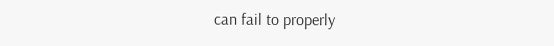can fail to properly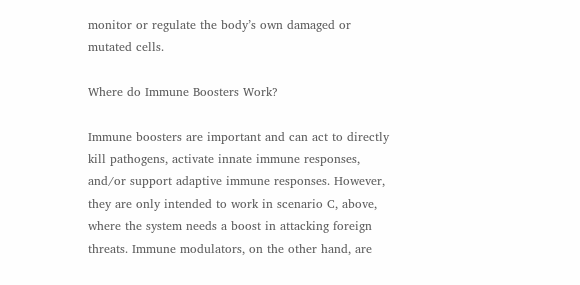monitor or regulate the body’s own damaged or mutated cells.

Where do Immune Boosters Work?

Immune boosters are important and can act to directly kill pathogens, activate innate immune responses, and/or support adaptive immune responses. However, they are only intended to work in scenario C, above, where the system needs a boost in attacking foreign threats. Immune modulators, on the other hand, are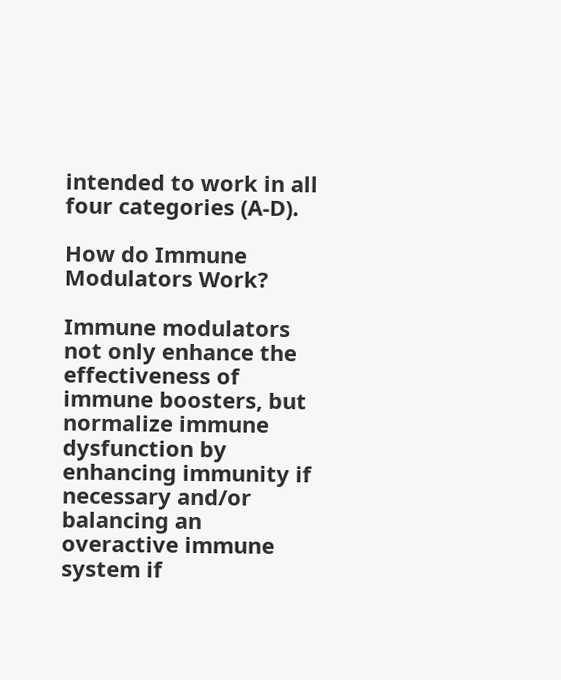intended to work in all four categories (A-D).

How do Immune Modulators Work?

Immune modulators not only enhance the effectiveness of immune boosters, but normalize immune dysfunction by enhancing immunity if necessary and/or balancing an overactive immune system if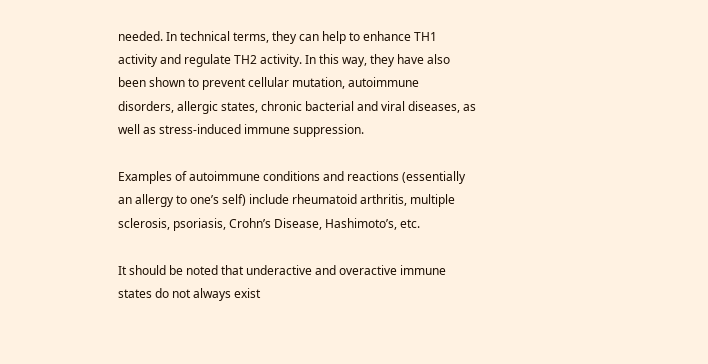needed. In technical terms, they can help to enhance TH1 activity and regulate TH2 activity. In this way, they have also been shown to prevent cellular mutation, autoimmune disorders, allergic states, chronic bacterial and viral diseases, as well as stress-induced immune suppression.

Examples of autoimmune conditions and reactions (essentially an allergy to one’s self) include rheumatoid arthritis, multiple sclerosis, psoriasis, Crohn’s Disease, Hashimoto’s, etc.

It should be noted that underactive and overactive immune states do not always exist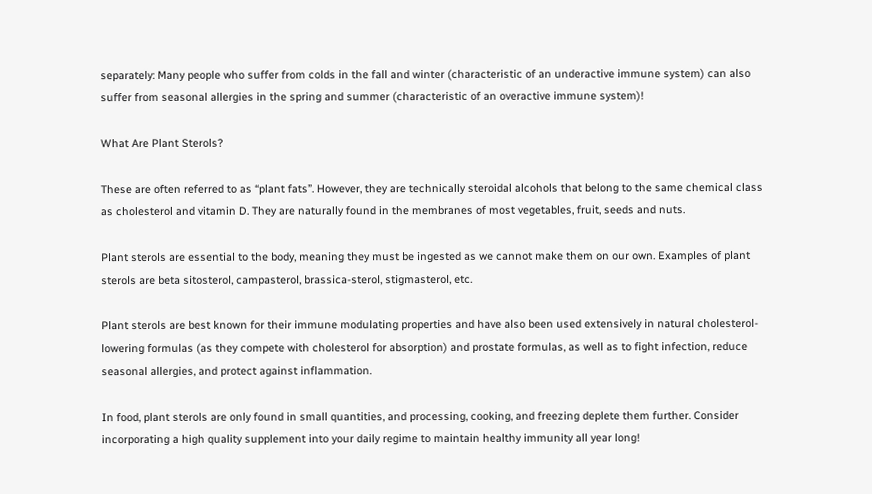separately: Many people who suffer from colds in the fall and winter (characteristic of an underactive immune system) can also suffer from seasonal allergies in the spring and summer (characteristic of an overactive immune system)!

What Are Plant Sterols?

These are often referred to as “plant fats”. However, they are technically steroidal alcohols that belong to the same chemical class as cholesterol and vitamin D. They are naturally found in the membranes of most vegetables, fruit, seeds and nuts.

Plant sterols are essential to the body, meaning they must be ingested as we cannot make them on our own. Examples of plant sterols are beta sitosterol, campasterol, brassica-sterol, stigmasterol, etc.

Plant sterols are best known for their immune modulating properties and have also been used extensively in natural cholesterol-lowering formulas (as they compete with cholesterol for absorption) and prostate formulas, as well as to fight infection, reduce seasonal allergies, and protect against inflammation.

In food, plant sterols are only found in small quantities, and processing, cooking, and freezing deplete them further. Consider incorporating a high quality supplement into your daily regime to maintain healthy immunity all year long!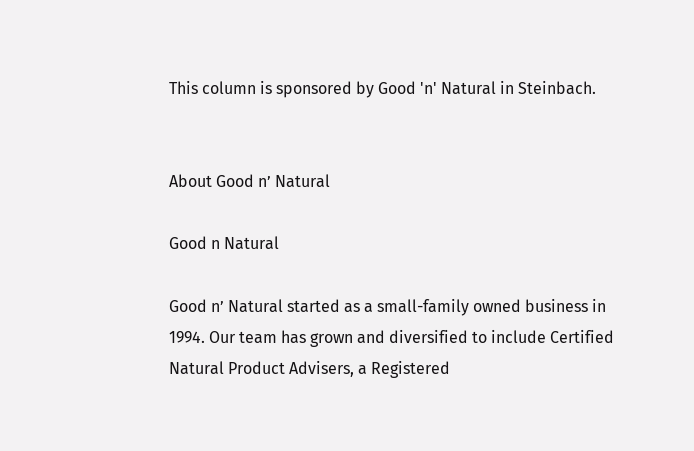This column is sponsored by Good 'n' Natural in Steinbach.


About Good n’ Natural

Good n Natural

Good n’ Natural started as a small-family owned business in 1994. Our team has grown and diversified to include Certified Natural Product Advisers, a Registered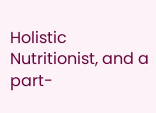Holistic Nutritionist, and a part-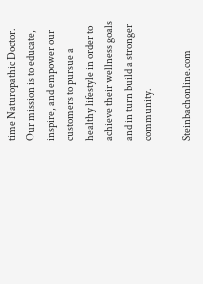time Naturopathic Doctor. Our mission is to educate, inspire, and empower our customers to pursue a healthy lifestyle in order to achieve their wellness goals and in turn build a stronger community.

Steinbachonline.com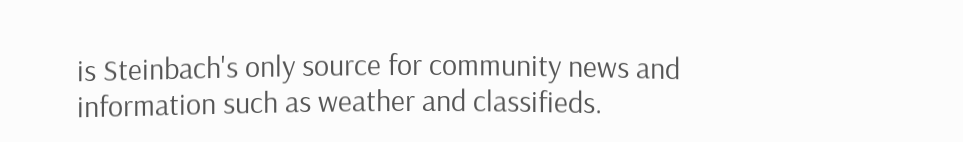is Steinbach's only source for community news and information such as weather and classifieds.